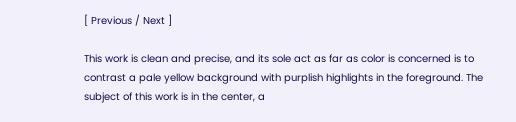[ Previous / Next ]

This work is clean and precise, and its sole act as far as color is concerned is to contrast a pale yellow background with purplish highlights in the foreground. The subject of this work is in the center, a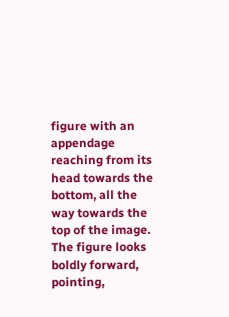figure with an appendage reaching from its head towards the bottom, all the way towards the top of the image. The figure looks boldly forward, pointing,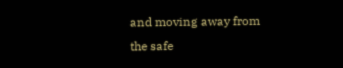and moving away from the safe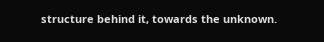structure behind it, towards the unknown.